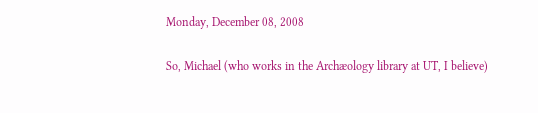Monday, December 08, 2008

So, Michael (who works in the Archæology library at UT, I believe)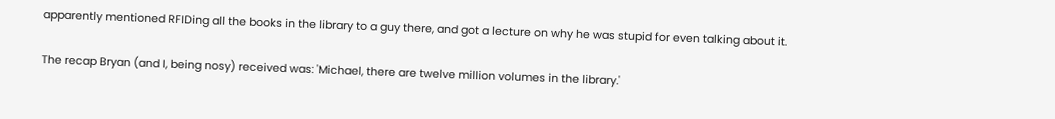apparently mentioned RFIDing all the books in the library to a guy there, and got a lecture on why he was stupid for even talking about it.

The recap Bryan (and I, being nosy) received was: 'Michael, there are twelve million volumes in the library.'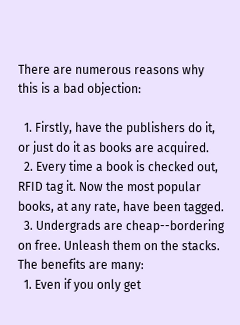There are numerous reasons why this is a bad objection:

  1. Firstly, have the publishers do it, or just do it as books are acquired.
  2. Every time a book is checked out, RFID tag it. Now the most popular books, at any rate, have been tagged.
  3. Undergrads are cheap--bordering on free. Unleash them on the stacks.
The benefits are many:
  1. Even if you only get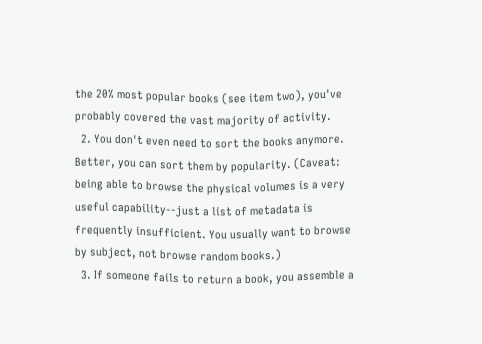the 20% most popular books (see item two), you've probably covered the vast majority of activity.
  2. You don't even need to sort the books anymore. Better, you can sort them by popularity. (Caveat: being able to browse the physical volumes is a very useful capability--just a list of metadata is frequently insufficient. You usually want to browse by subject, not browse random books.)
  3. If someone fails to return a book, you assemble a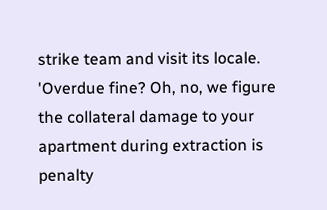strike team and visit its locale. 'Overdue fine? Oh, no, we figure the collateral damage to your apartment during extraction is penalty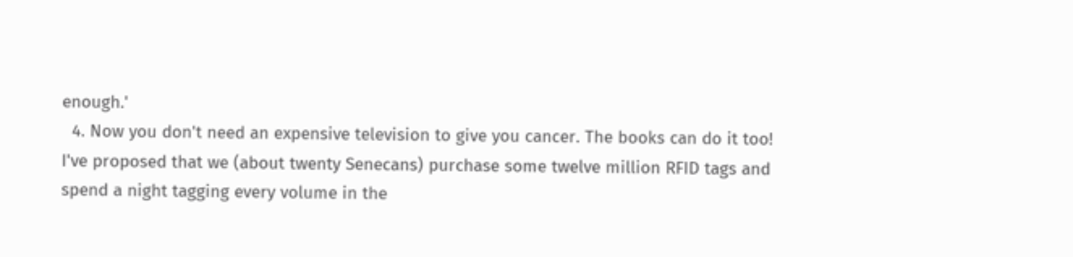enough.'
  4. Now you don't need an expensive television to give you cancer. The books can do it too!
I've proposed that we (about twenty Senecans) purchase some twelve million RFID tags and spend a night tagging every volume in the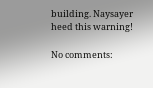building. Naysayer heed this warning!

No comments: